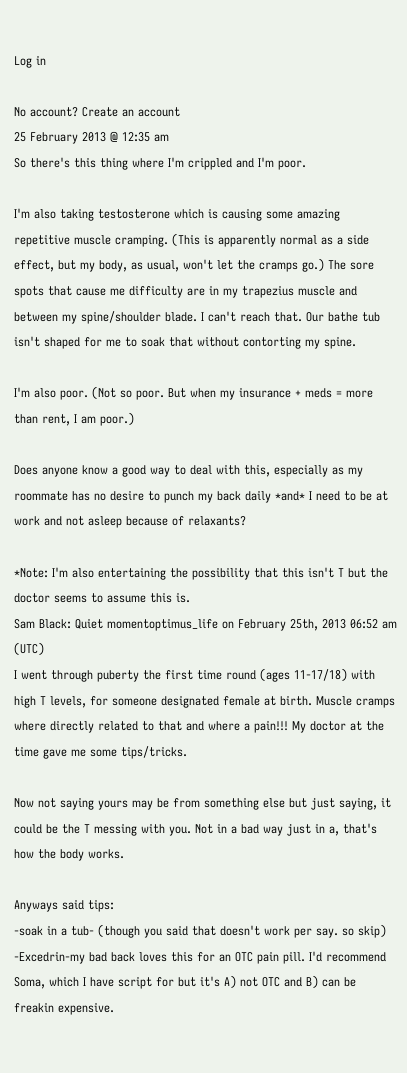Log in

No account? Create an account
25 February 2013 @ 12:35 am
So there's this thing where I'm crippled and I'm poor.

I'm also taking testosterone which is causing some amazing repetitive muscle cramping. (This is apparently normal as a side effect, but my body, as usual, won't let the cramps go.) The sore spots that cause me difficulty are in my trapezius muscle and between my spine/shoulder blade. I can't reach that. Our bathe tub isn't shaped for me to soak that without contorting my spine.

I'm also poor. (Not so poor. But when my insurance + meds = more than rent, I am poor.)

Does anyone know a good way to deal with this, especially as my roommate has no desire to punch my back daily *and* I need to be at work and not asleep because of relaxants?

*Note: I'm also entertaining the possibility that this isn't T but the doctor seems to assume this is.
Sam Black: Quiet momentoptimus_life on February 25th, 2013 06:52 am (UTC)
I went through puberty the first time round (ages 11-17/18) with high T levels, for someone designated female at birth. Muscle cramps where directly related to that and where a pain!!! My doctor at the time gave me some tips/tricks.

Now not saying yours may be from something else but just saying, it could be the T messing with you. Not in a bad way just in a, that's how the body works.

Anyways said tips:
-soak in a tub- (though you said that doesn't work per say. so skip)
-Excedrin-my bad back loves this for an OTC pain pill. I'd recommend Soma, which I have script for but it's A) not OTC and B) can be freakin expensive.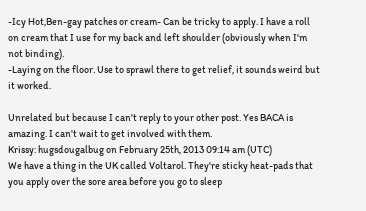-Icy Hot,Ben-gay patches or cream- Can be tricky to apply. I have a roll on cream that I use for my back and left shoulder (obviously when I'm not binding).
-Laying on the floor. Use to sprawl there to get relief, it sounds weird but it worked.

Unrelated but because I can't reply to your other post. Yes BACA is amazing. I can't wait to get involved with them.
Krissy: hugsdougalbug on February 25th, 2013 09:14 am (UTC)
We have a thing in the UK called Voltarol. They're sticky heat-pads that you apply over the sore area before you go to sleep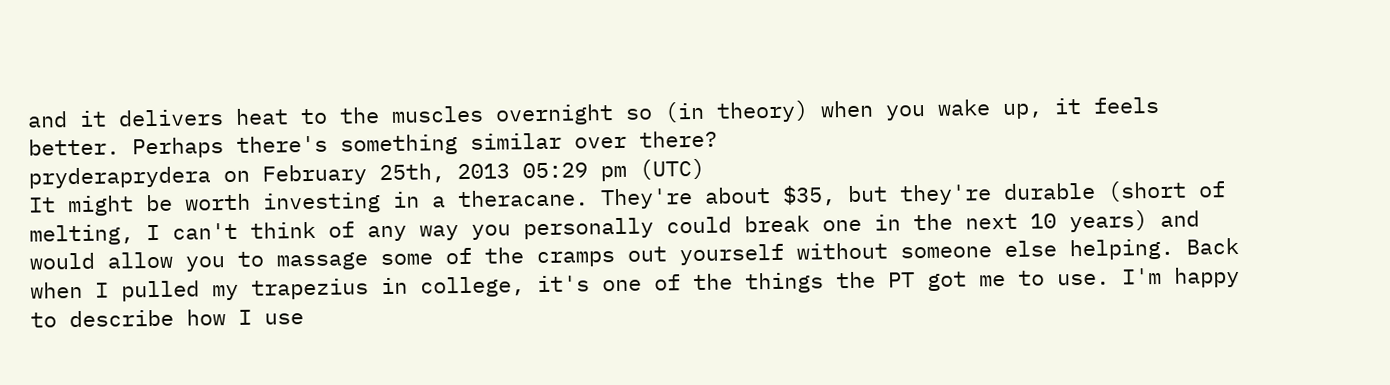and it delivers heat to the muscles overnight so (in theory) when you wake up, it feels better. Perhaps there's something similar over there?
pryderaprydera on February 25th, 2013 05:29 pm (UTC)
It might be worth investing in a theracane. They're about $35, but they're durable (short of melting, I can't think of any way you personally could break one in the next 10 years) and would allow you to massage some of the cramps out yourself without someone else helping. Back when I pulled my trapezius in college, it's one of the things the PT got me to use. I'm happy to describe how I use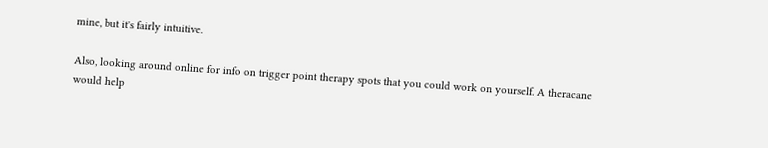mine, but it's fairly intuitive.

Also, looking around online for info on trigger point therapy spots that you could work on yourself. A theracane would help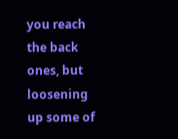you reach the back ones, but loosening up some of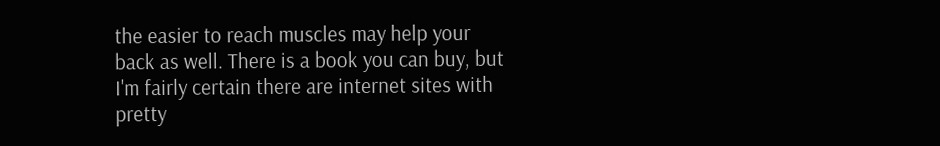the easier to reach muscles may help your back as well. There is a book you can buy, but I'm fairly certain there are internet sites with pretty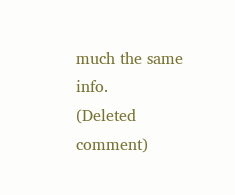much the same info.
(Deleted comment)